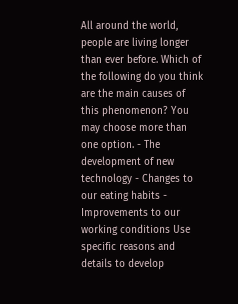All around the world, people are living longer than ever before. Which of the following do you think are the main causes of this phenomenon? You may choose more than one option. - The development of new technology - Changes to our eating habits - Improvements to our working conditions Use specific reasons and details to develop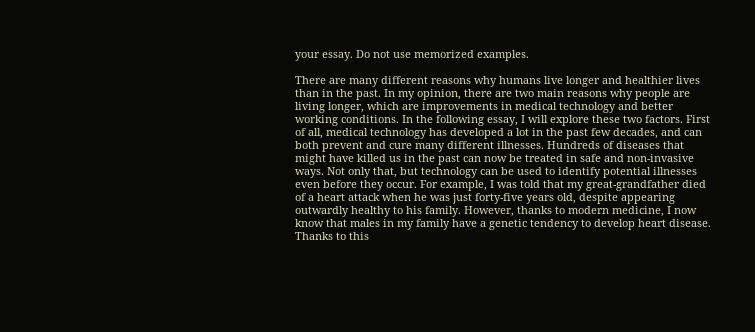your essay. Do not use memorized examples.

There are many different reasons why humans live longer and healthier lives than in the past. In my opinion, there are two main reasons why people are living longer, which are improvements in medical technology and better working conditions. In the following essay, I will explore these two factors. First of all, medical technology has developed a lot in the past few decades, and can both prevent and cure many different illnesses. Hundreds of diseases that might have killed us in the past can now be treated in safe and non-invasive ways. Not only that, but technology can be used to identify potential illnesses even before they occur. For example, I was told that my great-grandfather died of a heart attack when he was just forty-five years old, despite appearing outwardly healthy to his family. However, thanks to modern medicine, I now know that males in my family have a genetic tendency to develop heart disease. Thanks to this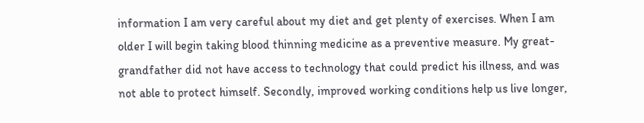information I am very careful about my diet and get plenty of exercises. When I am older I will begin taking blood thinning medicine as a preventive measure. My great-grandfather did not have access to technology that could predict his illness, and was not able to protect himself. Secondly, improved working conditions help us live longer,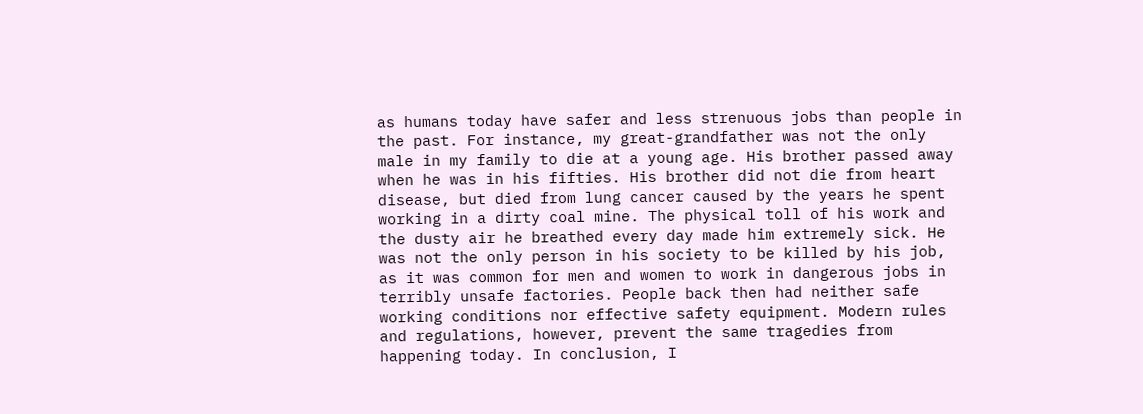as humans today have safer and less strenuous jobs than people in the past. For instance, my great-grandfather was not the only male in my family to die at a young age. His brother passed away when he was in his fifties. His brother did not die from heart disease, but died from lung cancer caused by the years he spent working in a dirty coal mine. The physical toll of his work and the dusty air he breathed every day made him extremely sick. He was not the only person in his society to be killed by his job, as it was common for men and women to work in dangerous jobs in terribly unsafe factories. People back then had neither safe working conditions nor effective safety equipment. Modern rules and regulations, however, prevent the same tragedies from happening today. In conclusion, I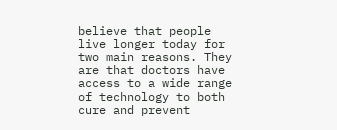believe that people live longer today for two main reasons. They are that doctors have access to a wide range of technology to both cure and prevent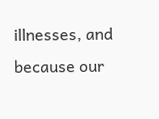illnesses, and because our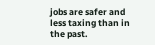jobs are safer and less taxing than in the past.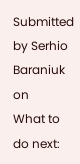Submitted by Serhio Baraniuk on
What to do next: